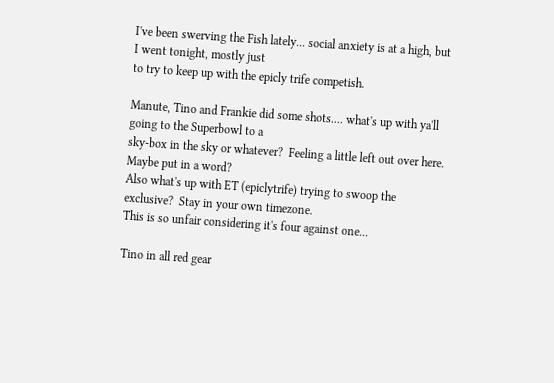I've been swerving the Fish lately... social anxiety is at a high, but I went tonight, mostly just
to try to keep up with the epicly trife competish.

Manute, Tino and Frankie did some shots.... what's up with ya'll going to the Superbowl to a
sky-box in the sky or whatever?  Feeling a little left out over here.  Maybe put in a word?
Also what's up with ET (epiclytrife) trying to swoop the exclusive?  Stay in your own timezone.
This is so unfair considering it's four against one...

Tino in all red gear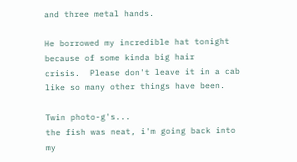and three metal hands.

He borrowed my incredible hat tonight because of some kinda big hair
crisis.  Please don't leave it in a cab like so many other things have been.

Twin photo-g's...
the fish was neat, i'm going back into my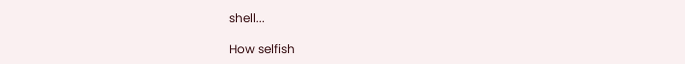shell...

How selfish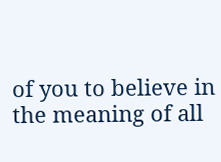of you to believe in the meaning of all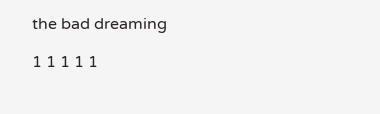the bad dreaming

1 1 1 1 1